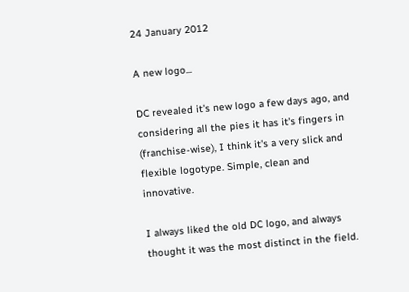24 January 2012

A new logo...

DC revealed it's new logo a few days ago, and considering all the pies it has it's fingers in (franchise-wise), I think it's a very slick and flexible logotype. Simple, clean and innovative.

I always liked the old DC logo, and always thought it was the most distinct in the field.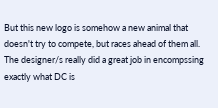But this new logo is somehow a new animal that doesn't try to compete, but races ahead of them all. The designer/s really did a great job in encompssing exactly what DC is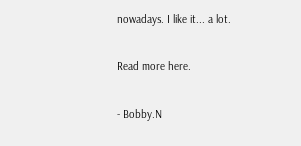nowadays. I like it... a lot.

Read more here.

- Bobby.N